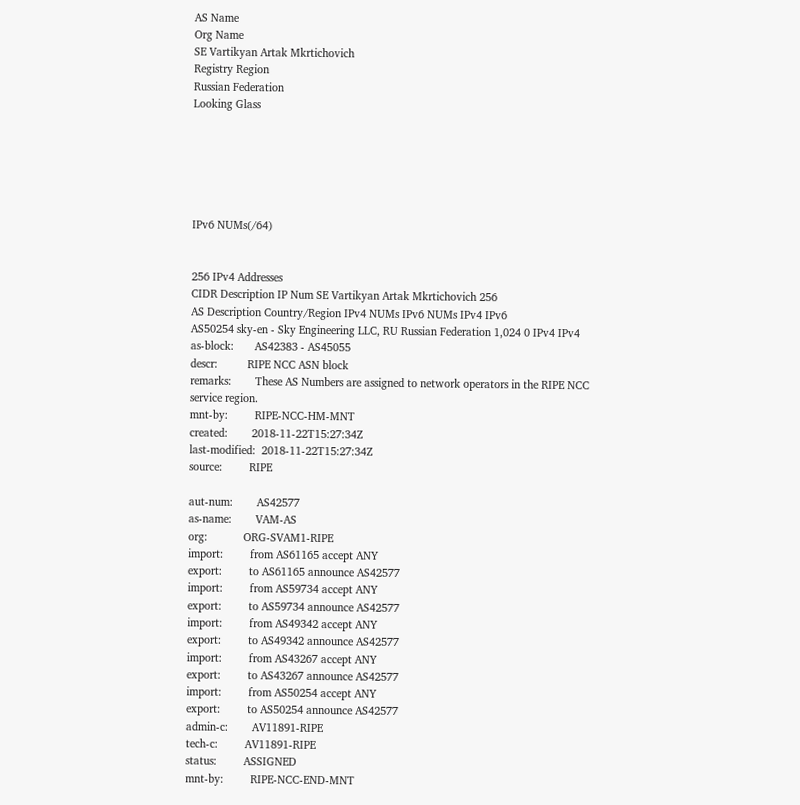AS Name
Org Name
SE Vartikyan Artak Mkrtichovich
Registry Region
Russian Federation
Looking Glass






IPv6 NUMs(/64)


256 IPv4 Addresses
CIDR Description IP Num SE Vartikyan Artak Mkrtichovich 256
AS Description Country/Region IPv4 NUMs IPv6 NUMs IPv4 IPv6
AS50254 sky-en - Sky Engineering LLC, RU Russian Federation 1,024 0 IPv4 IPv4
as-block:       AS42383 - AS45055
descr:          RIPE NCC ASN block
remarks:        These AS Numbers are assigned to network operators in the RIPE NCC service region.
mnt-by:         RIPE-NCC-HM-MNT
created:        2018-11-22T15:27:34Z
last-modified:  2018-11-22T15:27:34Z
source:         RIPE

aut-num:        AS42577
as-name:        VAM-AS
org:            ORG-SVAM1-RIPE
import:         from AS61165 accept ANY
export:         to AS61165 announce AS42577
import:         from AS59734 accept ANY
export:         to AS59734 announce AS42577
import:         from AS49342 accept ANY
export:         to AS49342 announce AS42577
import:         from AS43267 accept ANY
export:         to AS43267 announce AS42577
import:         from AS50254 accept ANY
export:         to AS50254 announce AS42577
admin-c:        AV11891-RIPE
tech-c:         AV11891-RIPE
status:         ASSIGNED
mnt-by:         RIPE-NCC-END-MNT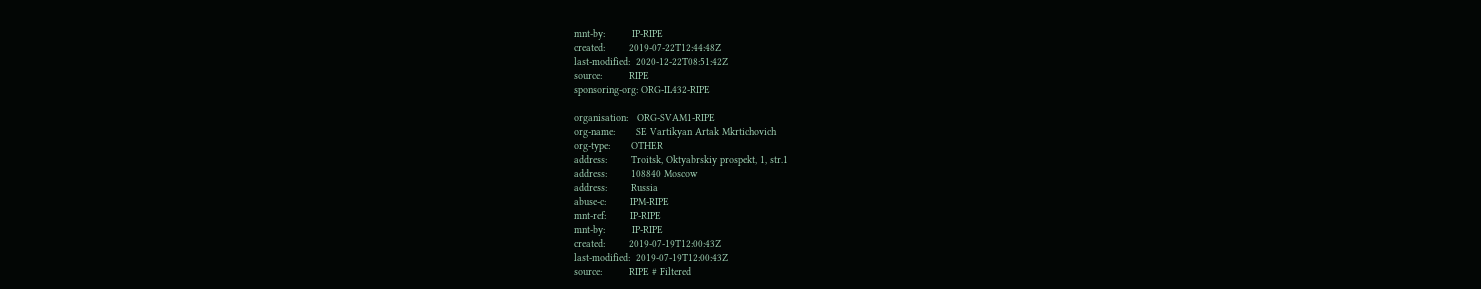mnt-by:         IP-RIPE
created:        2019-07-22T12:44:48Z
last-modified:  2020-12-22T08:51:42Z
source:         RIPE
sponsoring-org: ORG-IL432-RIPE

organisation:   ORG-SVAM1-RIPE
org-name:       SE Vartikyan Artak Mkrtichovich
org-type:       OTHER
address:        Troitsk, Oktyabrskiy prospekt, 1, str.1
address:        108840 Moscow
address:        Russia
abuse-c:        IPM-RIPE
mnt-ref:        IP-RIPE
mnt-by:         IP-RIPE
created:        2019-07-19T12:00:43Z
last-modified:  2019-07-19T12:00:43Z
source:         RIPE # Filtered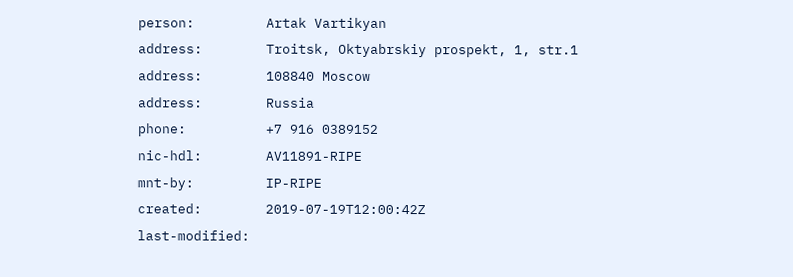person:         Artak Vartikyan
address:        Troitsk, Oktyabrskiy prospekt, 1, str.1
address:        108840 Moscow
address:        Russia
phone:          +7 916 0389152
nic-hdl:        AV11891-RIPE
mnt-by:         IP-RIPE
created:        2019-07-19T12:00:42Z
last-modified: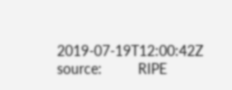2019-07-19T12:00:42Z
source:         RIPE